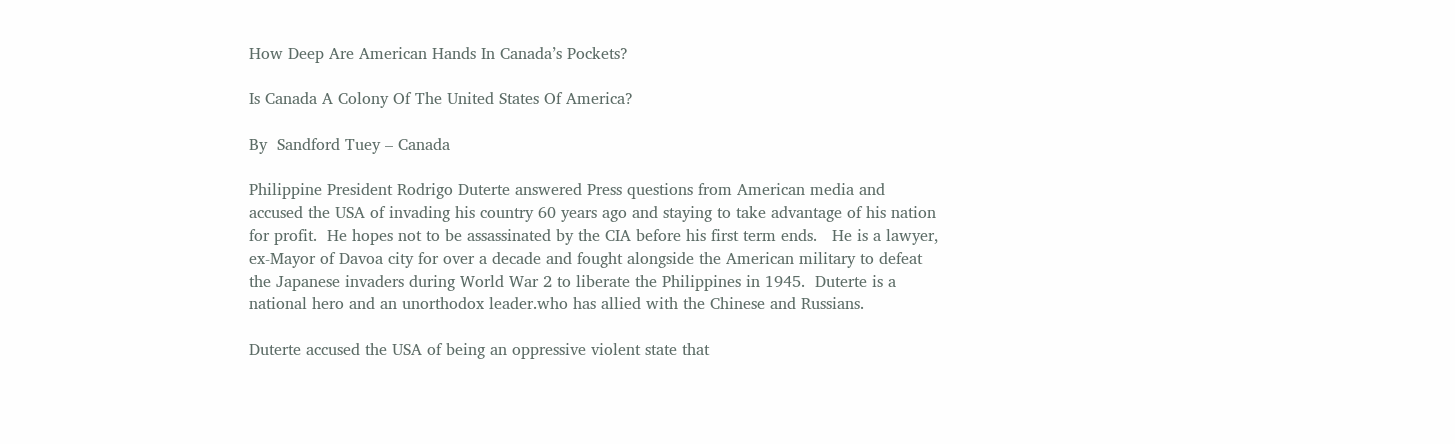How Deep Are American Hands In Canada’s Pockets?

Is Canada A Colony Of The United States Of America?

By  Sandford Tuey – Canada

Philippine President Rodrigo Duterte answered Press questions from American media and accused the USA of invading his country 60 years ago and staying to take advantage of his nation for profit.  He hopes not to be assassinated by the CIA before his first term ends.   He is a lawyer, ex-Mayor of Davoa city for over a decade and fought alongside the American military to defeat the Japanese invaders during World War 2 to liberate the Philippines in 1945.  Duterte is a national hero and an unorthodox leader.who has allied with the Chinese and Russians.

Duterte accused the USA of being an oppressive violent state that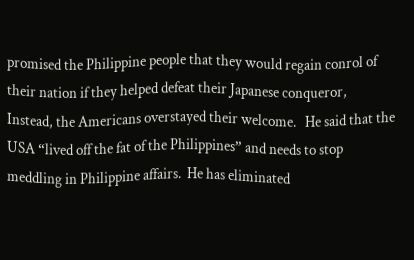promised the Philippine people that they would regain conrol of their nation if they helped defeat their Japanese conqueror,   Instead, the Americans overstayed their welcome.   He said that the USA “lived off the fat of the Philippines” and needs to stop meddling in Philippine affairs.  He has eliminated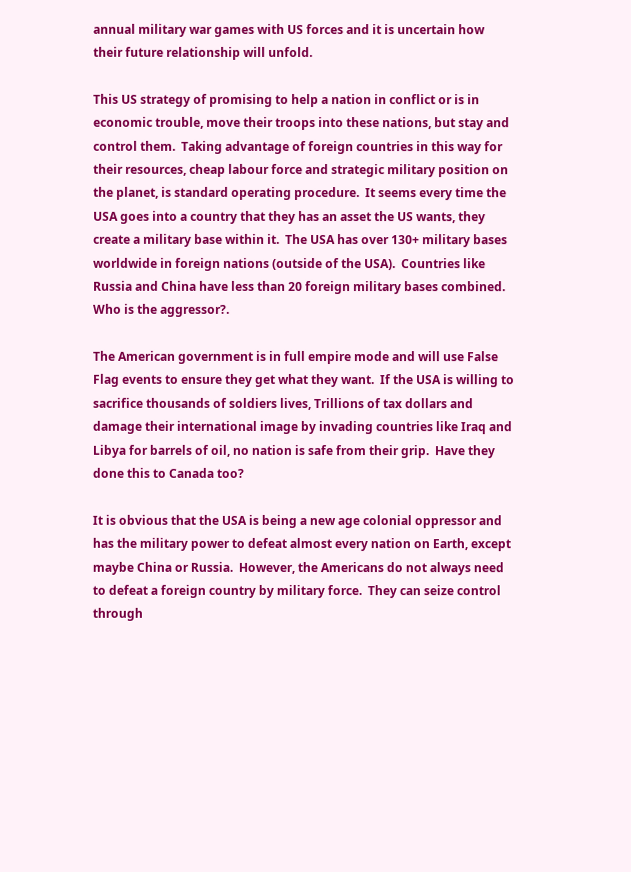annual military war games with US forces and it is uncertain how their future relationship will unfold.

This US strategy of promising to help a nation in conflict or is in economic trouble, move their troops into these nations, but stay and control them.  Taking advantage of foreign countries in this way for their resources, cheap labour force and strategic military position on the planet, is standard operating procedure.  It seems every time the USA goes into a country that they has an asset the US wants, they create a military base within it.  The USA has over 130+ military bases worldwide in foreign nations (outside of the USA).  Countries like Russia and China have less than 20 foreign military bases combined.  Who is the aggressor?.

The American government is in full empire mode and will use False Flag events to ensure they get what they want.  If the USA is willing to sacrifice thousands of soldiers lives, Trillions of tax dollars and damage their international image by invading countries like Iraq and Libya for barrels of oil, no nation is safe from their grip.  Have they done this to Canada too?

It is obvious that the USA is being a new age colonial oppressor and has the military power to defeat almost every nation on Earth, except maybe China or Russia.  However, the Americans do not always need to defeat a foreign country by military force.  They can seize control through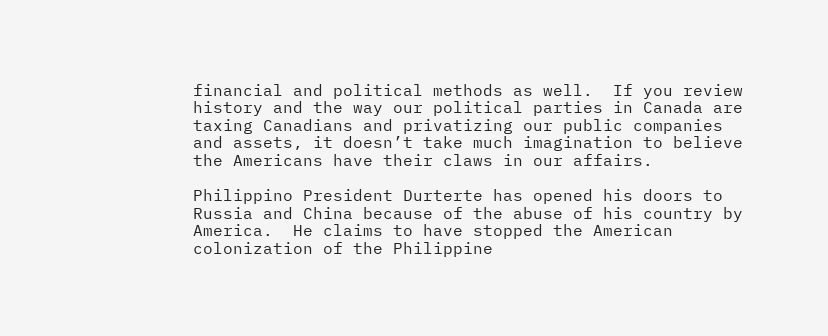financial and political methods as well.  If you review history and the way our political parties in Canada are taxing Canadians and privatizing our public companies and assets, it doesn’t take much imagination to believe the Americans have their claws in our affairs.

Philippino President Durterte has opened his doors to Russia and China because of the abuse of his country by America.  He claims to have stopped the American colonization of the Philippine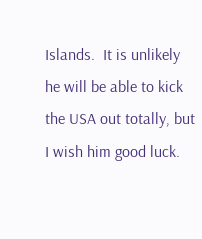Islands.  It is unlikely he will be able to kick the USA out totally, but I wish him good luck.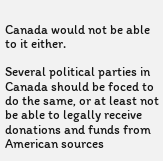Canada would not be able to it either.

Several political parties in Canada should be foced to do the same, or at least not be able to legally receive donations and funds from American sources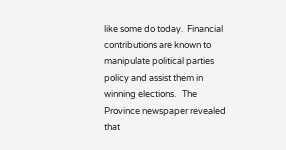like some do today.  Financial contributions are known to manipulate political parties policy and assist them in winning elections.   The Province newspaper revealed that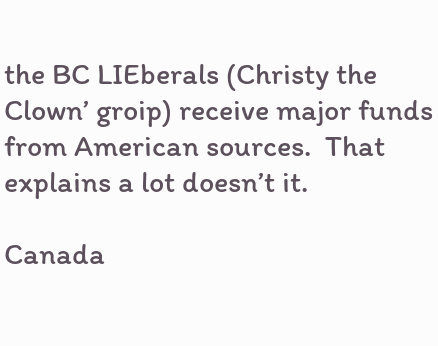the BC LIEberals (Christy the Clown’ groip) receive major funds from American sources.  That explains a lot doesn’t it.

Canada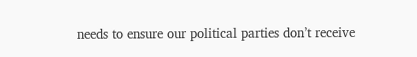needs to ensure our political parties don’t receive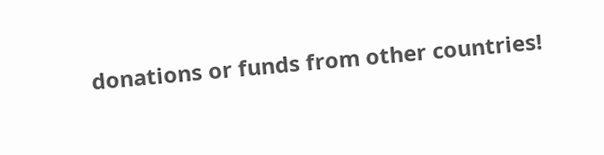donations or funds from other countries!